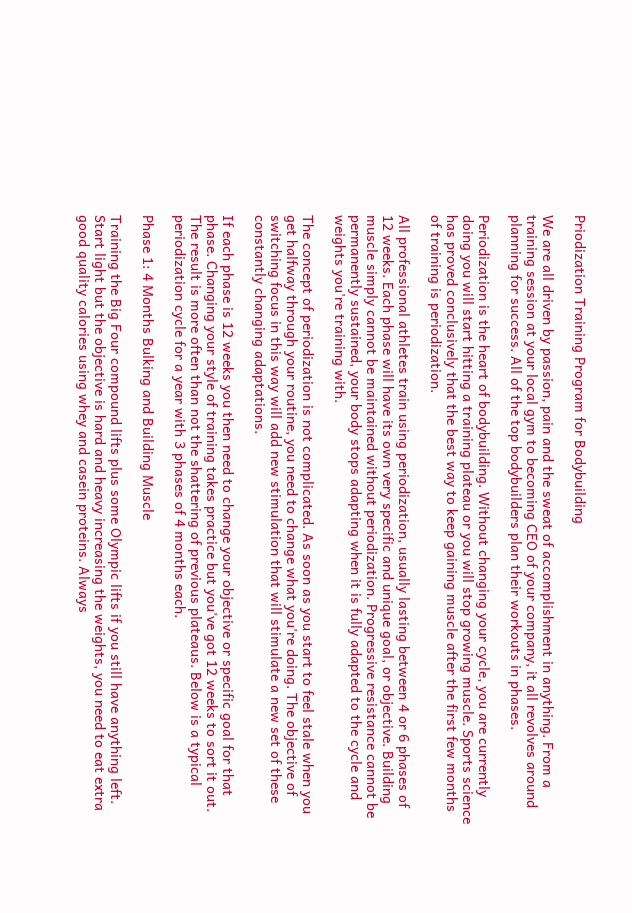Priodization Training Program for Bodybuilding

We are all driven by passion, pain and the sweat of accomplishment in anything. From a training session at your local gym to becoming CEO of your company, it all revolves around planning for success. All of the top bodybuilders plan their workouts in phases.

Periodization is the heart of bodybuilding. Without changing your cycle, you are currently doing you will start hitting a training plateau or you will stop growing muscle. Sports science has proved conclusively that the best way to keep gaining muscle after the first few months of training is periodization.

All professional athletes train using periodization, usually lasting between 4 or 6 phases of 12 weeks. Each phase will have its own very specific and unique goal, or objective. Building muscle simply cannot be maintained without periodization. Progressive resistance cannot be permanently sustained, your body stops adapting when it is fully adapted to the cycle and weights you're training with.

The concept of periodization is not complicated. As soon as you start to feel stale when you get halfway through your routine, you need to change what you're doing. The objective of switching focus in this way will add new stimulation that will stimulate a new set of these constantly changing adaptations.

If each phase is 12 weeks you then need to change your objective or specific goal for that phase. Changing your style of training takes practice but you've got 12 weeks to sort it out. The result is more often than not the shattering of previous plateaus. Below is a typical periodization cycle for a year with 3 phases of 4 months each.

Phase 1: 4 Months Bulking and Building Muscle

Training the Big Four compound lifts plus some Olympic lifts if you still have anything left. Start light but the objective is hard and heavy increasing the weights, you need to eat extra good quality calories using whey and casein proteins. Always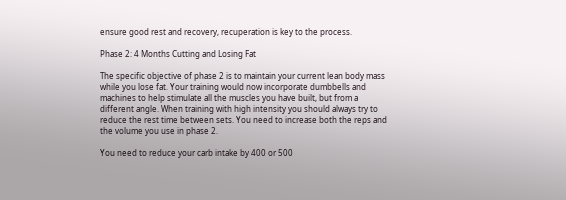ensure good rest and recovery, recuperation is key to the process.

Phase 2: 4 Months Cutting and Losing Fat

The specific objective of phase 2 is to maintain your current lean body mass while you lose fat. Your training would now incorporate dumbbells and machines to help stimulate all the muscles you have built, but from a different angle. When training with high intensity you should always try to reduce the rest time between sets. You need to increase both the reps and the volume you use in phase 2.

You need to reduce your carb intake by 400 or 500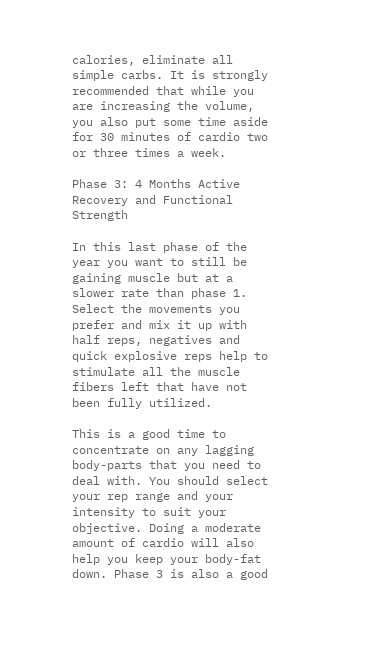calories, eliminate all simple carbs. It is strongly recommended that while you are increasing the volume, you also put some time aside for 30 minutes of cardio two or three times a week.

Phase 3: 4 Months Active Recovery and Functional Strength

In this last phase of the year you want to still be gaining muscle but at a slower rate than phase 1. Select the movements you prefer and mix it up with half reps, negatives and quick explosive reps help to stimulate all the muscle fibers left that have not been fully utilized.

This is a good time to concentrate on any lagging body-parts that you need to deal with. You should select your rep range and your intensity to suit your objective. Doing a moderate amount of cardio will also help you keep your body-fat down. Phase 3 is also a good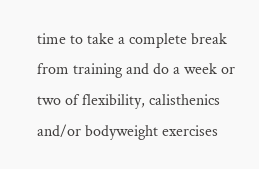time to take a complete break from training and do a week or two of flexibility, calisthenics and/or bodyweight exercises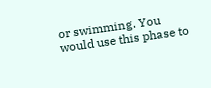or swimming. You would use this phase to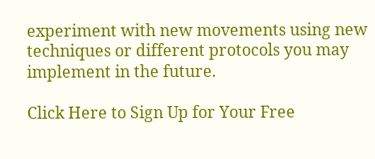experiment with new movements using new techniques or different protocols you may implement in the future.

Click Here to Sign Up for Your Free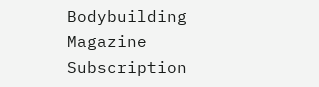Bodybuilding Magazine Subscription